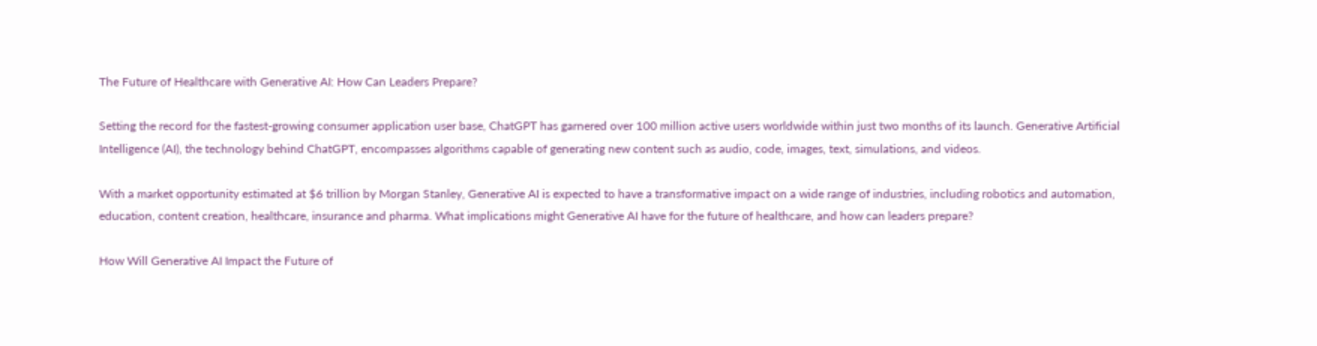The Future of Healthcare with Generative AI: How Can Leaders Prepare?

Setting the record for the fastest-growing consumer application user base, ChatGPT has garnered over 100 million active users worldwide within just two months of its launch. Generative Artificial Intelligence (AI), the technology behind ChatGPT, encompasses algorithms capable of generating new content such as audio, code, images, text, simulations, and videos.

With a market opportunity estimated at $6 trillion by Morgan Stanley, Generative AI is expected to have a transformative impact on a wide range of industries, including robotics and automation, education, content creation, healthcare, insurance and pharma. What implications might Generative AI have for the future of healthcare, and how can leaders prepare?

How Will Generative AI Impact the Future of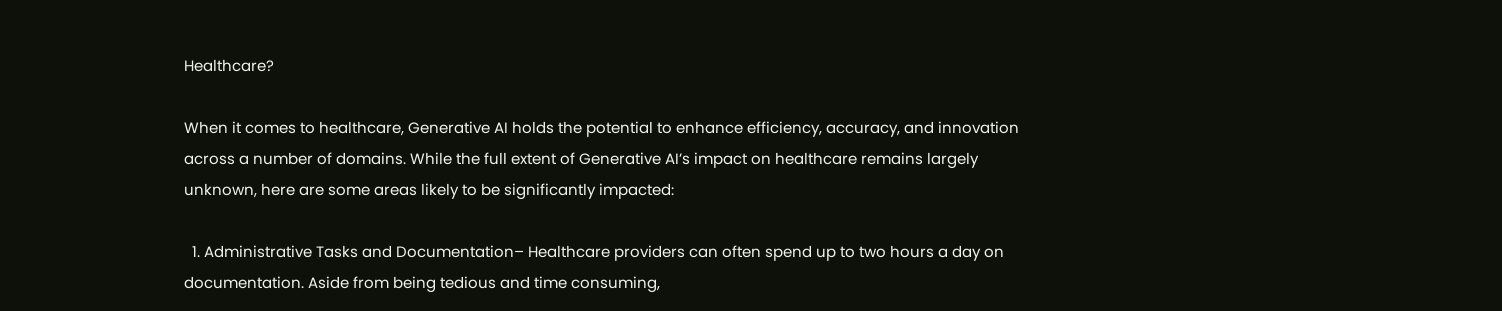Healthcare?

When it comes to healthcare, Generative AI holds the potential to enhance efficiency, accuracy, and innovation across a number of domains. While the full extent of Generative AI’s impact on healthcare remains largely unknown, here are some areas likely to be significantly impacted:

  1. Administrative Tasks and Documentation– Healthcare providers can often spend up to two hours a day on documentation. Aside from being tedious and time consuming,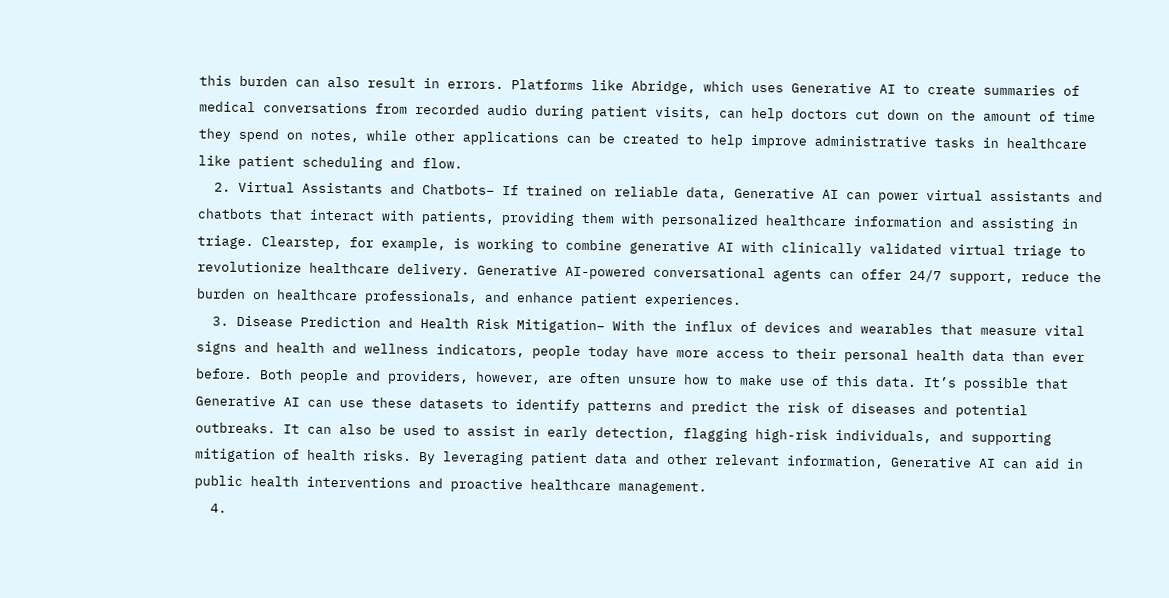this burden can also result in errors. Platforms like Abridge, which uses Generative AI to create summaries of medical conversations from recorded audio during patient visits, can help doctors cut down on the amount of time they spend on notes, while other applications can be created to help improve administrative tasks in healthcare like patient scheduling and flow.
  2. Virtual Assistants and Chatbots– If trained on reliable data, Generative AI can power virtual assistants and chatbots that interact with patients, providing them with personalized healthcare information and assisting in triage. Clearstep, for example, is working to combine generative AI with clinically validated virtual triage to revolutionize healthcare delivery. Generative AI-powered conversational agents can offer 24/7 support, reduce the burden on healthcare professionals, and enhance patient experiences.
  3. Disease Prediction and Health Risk Mitigation– With the influx of devices and wearables that measure vital signs and health and wellness indicators, people today have more access to their personal health data than ever before. Both people and providers, however, are often unsure how to make use of this data. It’s possible that Generative AI can use these datasets to identify patterns and predict the risk of diseases and potential outbreaks. It can also be used to assist in early detection, flagging high-risk individuals, and supporting mitigation of health risks. By leveraging patient data and other relevant information, Generative AI can aid in public health interventions and proactive healthcare management.
  4.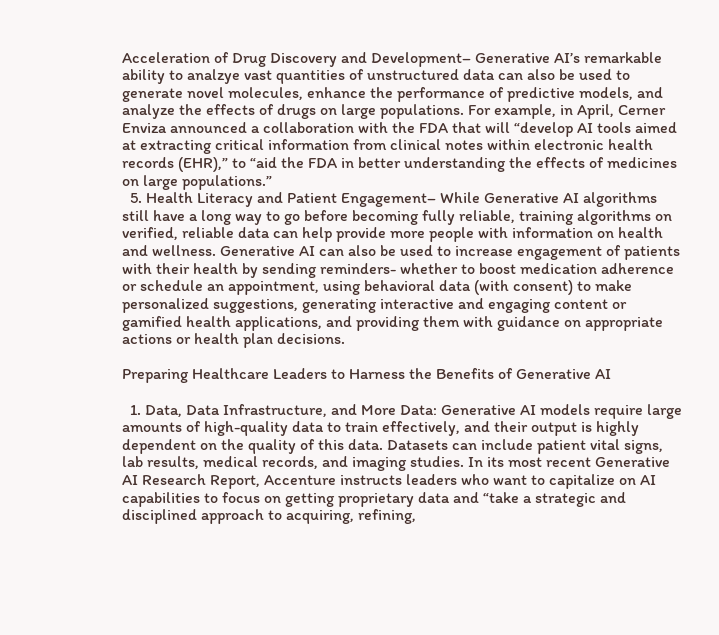Acceleration of Drug Discovery and Development– Generative AI’s remarkable ability to analzye vast quantities of unstructured data can also be used to generate novel molecules, enhance the performance of predictive models, and analyze the effects of drugs on large populations. For example, in April, Cerner Enviza announced a collaboration with the FDA that will “develop AI tools aimed at extracting critical information from clinical notes within electronic health records (EHR),” to “aid the FDA in better understanding the effects of medicines on large populations.”
  5. Health Literacy and Patient Engagement– While Generative AI algorithms still have a long way to go before becoming fully reliable, training algorithms on verified, reliable data can help provide more people with information on health and wellness. Generative AI can also be used to increase engagement of patients with their health by sending reminders- whether to boost medication adherence or schedule an appointment, using behavioral data (with consent) to make personalized suggestions, generating interactive and engaging content or gamified health applications, and providing them with guidance on appropriate actions or health plan decisions.

Preparing Healthcare Leaders to Harness the Benefits of Generative AI

  1. Data, Data Infrastructure, and More Data: Generative AI models require large amounts of high-quality data to train effectively, and their output is highly dependent on the quality of this data. Datasets can include patient vital signs, lab results, medical records, and imaging studies. In its most recent Generative AI Research Report, Accenture instructs leaders who want to capitalize on AI capabilities to focus on getting proprietary data and “take a strategic and disciplined approach to acquiring, refining,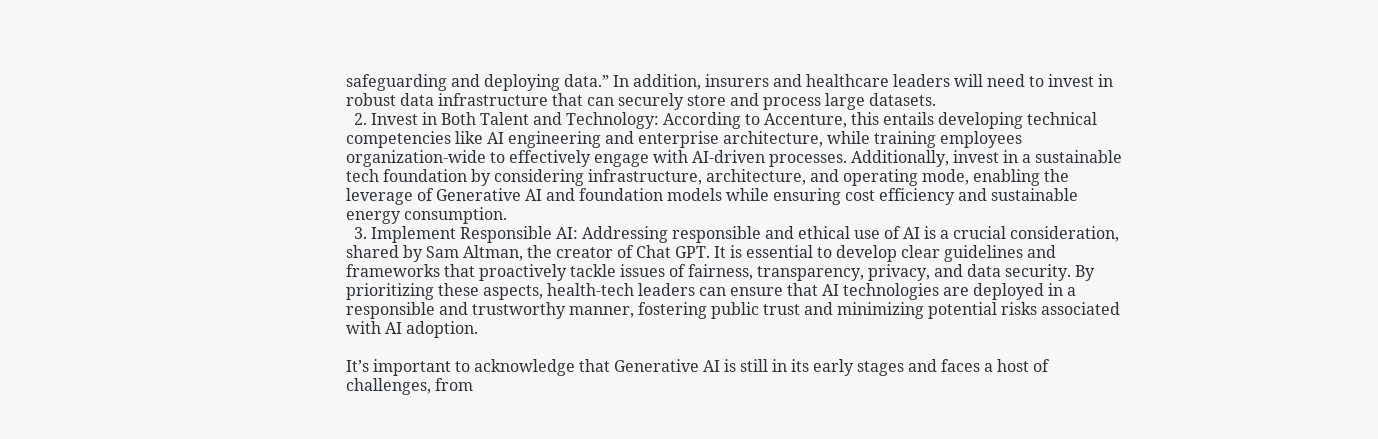safeguarding and deploying data.” In addition, insurers and healthcare leaders will need to invest in robust data infrastructure that can securely store and process large datasets.
  2. Invest in Both Talent and Technology: According to Accenture, this entails developing technical competencies like AI engineering and enterprise architecture, while training employees organization-wide to effectively engage with AI-driven processes. Additionally, invest in a sustainable tech foundation by considering infrastructure, architecture, and operating mode, enabling the leverage of Generative AI and foundation models while ensuring cost efficiency and sustainable energy consumption.
  3. Implement Responsible AI: Addressing responsible and ethical use of AI is a crucial consideration, shared by Sam Altman, the creator of Chat GPT. It is essential to develop clear guidelines and frameworks that proactively tackle issues of fairness, transparency, privacy, and data security. By prioritizing these aspects, health-tech leaders can ensure that AI technologies are deployed in a responsible and trustworthy manner, fostering public trust and minimizing potential risks associated with AI adoption.

It’s important to acknowledge that Generative AI is still in its early stages and faces a host of challenges, from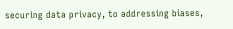securing data privacy, to addressing biases,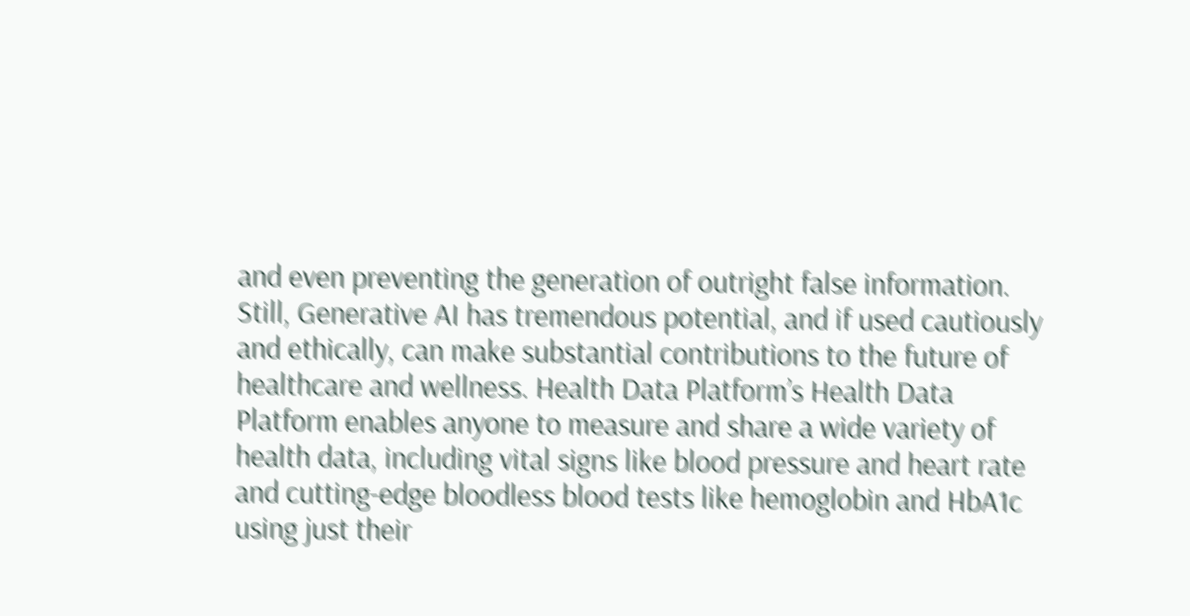and even preventing the generation of outright false information. Still, Generative AI has tremendous potential, and if used cautiously and ethically, can make substantial contributions to the future of healthcare and wellness. Health Data Platform’s Health Data Platform enables anyone to measure and share a wide variety of health data, including vital signs like blood pressure and heart rate and cutting-edge bloodless blood tests like hemoglobin and HbA1c using just their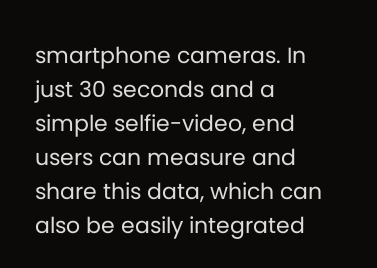smartphone cameras. In just 30 seconds and a simple selfie-video, end users can measure and share this data, which can also be easily integrated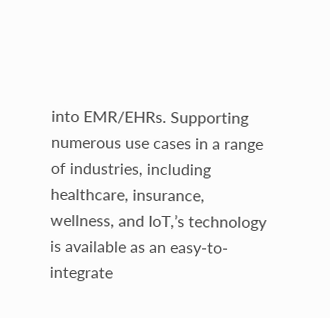into EMR/EHRs. Supporting numerous use cases in a range of industries, including healthcare, insurance, wellness, and IoT,’s technology is available as an easy-to-integrate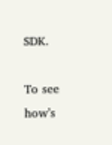SDK.

To see how’s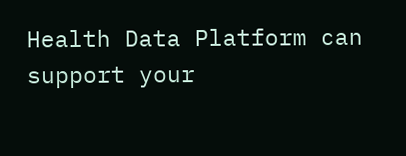Health Data Platform can support your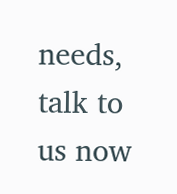needs, talk to us now